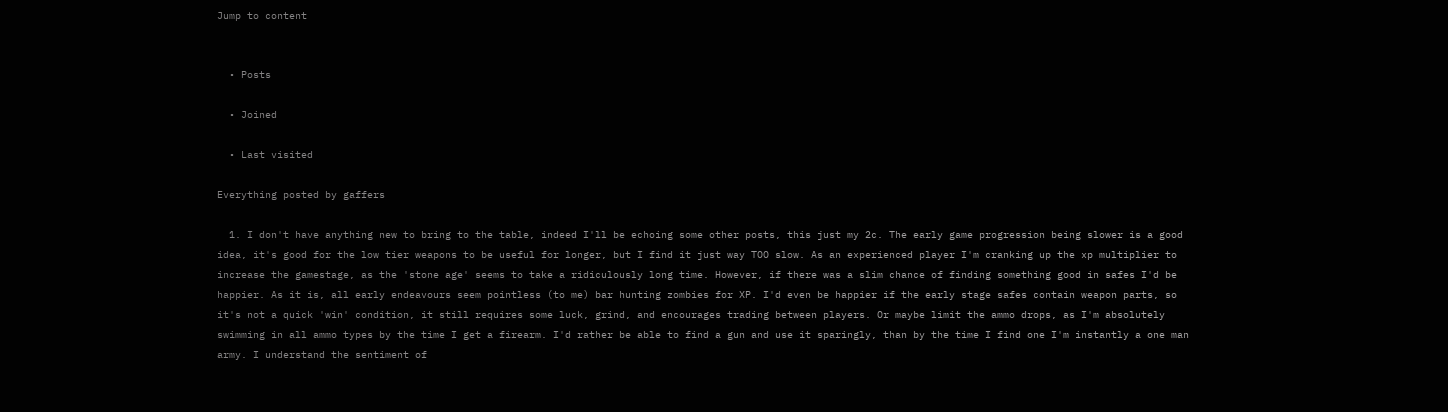Jump to content


  • Posts

  • Joined

  • Last visited

Everything posted by gaffers

  1. I don't have anything new to bring to the table, indeed I'll be echoing some other posts, this just my 2c. The early game progression being slower is a good idea, it's good for the low tier weapons to be useful for longer, but I find it just way TOO slow. As an experienced player I'm cranking up the xp multiplier to increase the gamestage, as the 'stone age' seems to take a ridiculously long time. However, if there was a slim chance of finding something good in safes I'd be happier. As it is, all early endeavours seem pointless (to me) bar hunting zombies for XP. I'd even be happier if the early stage safes contain weapon parts, so it's not a quick 'win' condition, it still requires some luck, grind, and encourages trading between players. Or maybe limit the ammo drops, as I'm absolutely swimming in all ammo types by the time I get a firearm. I'd rather be able to find a gun and use it sparingly, than by the time I find one I'm instantly a one man army. I understand the sentiment of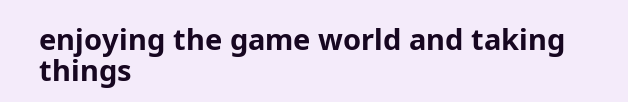enjoying the game world and taking things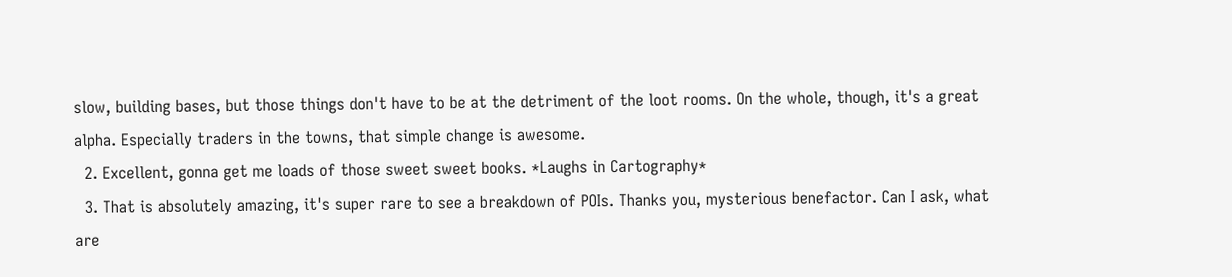slow, building bases, but those things don't have to be at the detriment of the loot rooms. On the whole, though, it's a great alpha. Especially traders in the towns, that simple change is awesome.
  2. Excellent, gonna get me loads of those sweet sweet books. *Laughs in Cartography*
  3. That is absolutely amazing, it's super rare to see a breakdown of POIs. Thanks you, mysterious benefactor. Can I ask, what are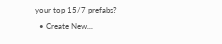your top 15/7 prefabs?
  • Create New...